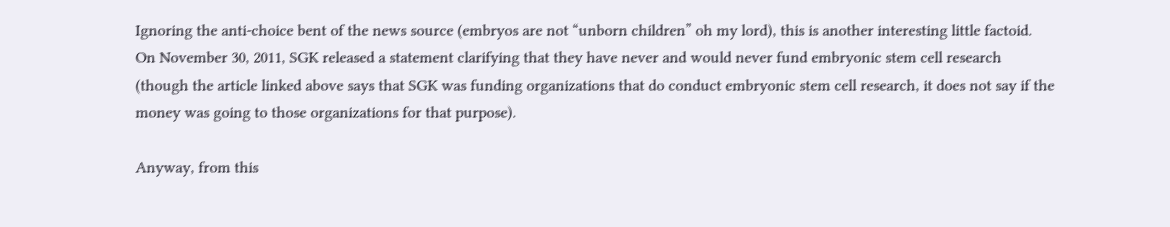Ignoring the anti-choice bent of the news source (embryos are not “unborn children” oh my lord), this is another interesting little factoid. On November 30, 2011, SGK released a statement clarifying that they have never and would never fund embryonic stem cell research (though the article linked above says that SGK was funding organizations that do conduct embryonic stem cell research, it does not say if the money was going to those organizations for that purpose).

Anyway, from this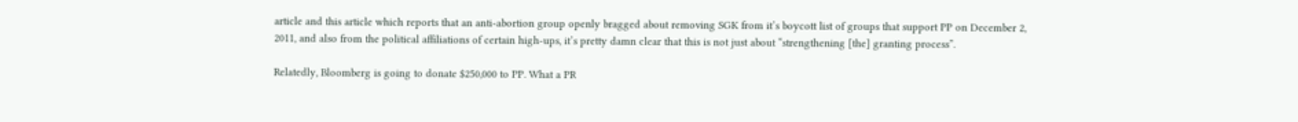article and this article which reports that an anti-abortion group openly bragged about removing SGK from it’s boycott list of groups that support PP on December 2, 2011, and also from the political affiliations of certain high-ups, it’s pretty damn clear that this is not just about “strengthening [the] granting process”.

Relatedly, Bloomberg is going to donate $250,000 to PP. What a PR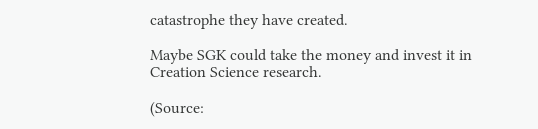catastrophe they have created.

Maybe SGK could take the money and invest it in Creation Science research.

(Source: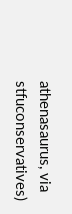athenasaurus, via stfuconservatives)